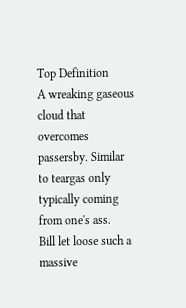Top Definition
A wreaking gaseous cloud that overcomes passersby. Similar to teargas only typically coming from one's ass.
Bill let loose such a massive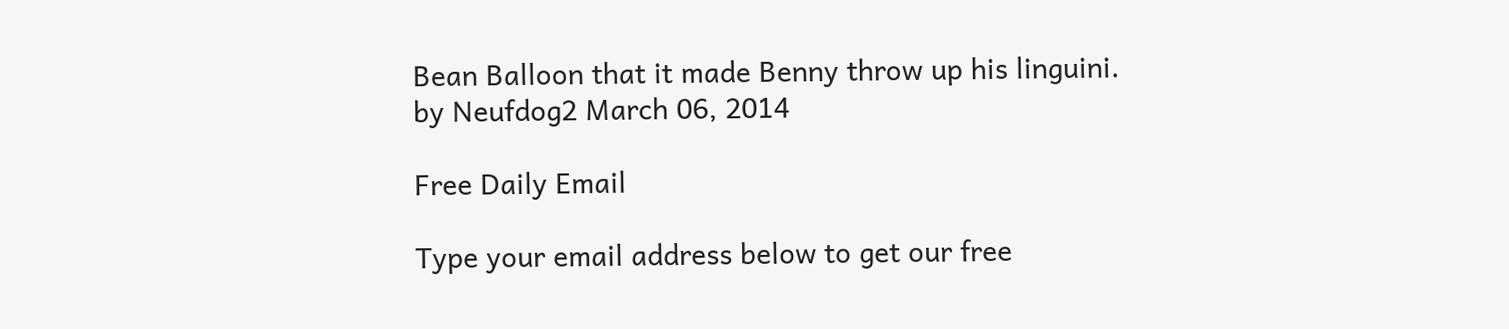Bean Balloon that it made Benny throw up his linguini.
by Neufdog2 March 06, 2014

Free Daily Email

Type your email address below to get our free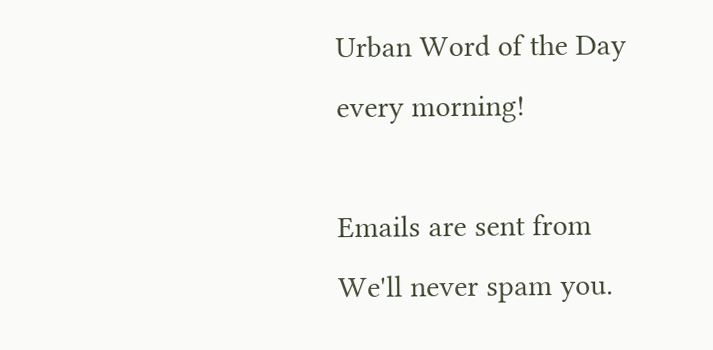Urban Word of the Day every morning!

Emails are sent from We'll never spam you.